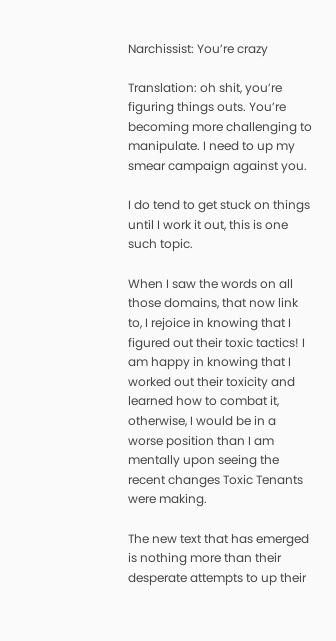Narchissist: You’re crazy

Translation: oh shit, you’re figuring things outs. You’re becoming more challenging to manipulate. I need to up my smear campaign against you.

I do tend to get stuck on things until I work it out, this is one such topic.

When I saw the words on all those domains, that now link to, I rejoice in knowing that I figured out their toxic tactics! I am happy in knowing that I worked out their toxicity and learned how to combat it, otherwise, I would be in a worse position than I am mentally upon seeing the recent changes Toxic Tenants were making.

The new text that has emerged is nothing more than their desperate attempts to up their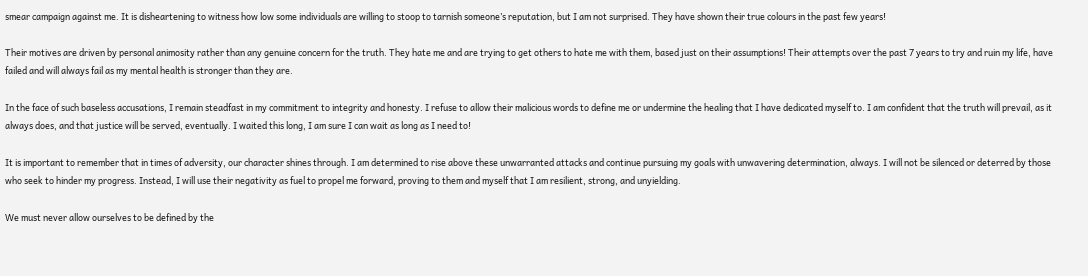smear campaign against me. It is disheartening to witness how low some individuals are willing to stoop to tarnish someone’s reputation, but I am not surprised. They have shown their true colours in the past few years!

Their motives are driven by personal animosity rather than any genuine concern for the truth. They hate me and are trying to get others to hate me with them, based just on their assumptions! Their attempts over the past 7 years to try and ruin my life, have failed and will always fail as my mental health is stronger than they are.

In the face of such baseless accusations, I remain steadfast in my commitment to integrity and honesty. I refuse to allow their malicious words to define me or undermine the healing that I have dedicated myself to. I am confident that the truth will prevail, as it always does, and that justice will be served, eventually. I waited this long, I am sure I can wait as long as I need to!

It is important to remember that in times of adversity, our character shines through. I am determined to rise above these unwarranted attacks and continue pursuing my goals with unwavering determination, always. I will not be silenced or deterred by those who seek to hinder my progress. Instead, I will use their negativity as fuel to propel me forward, proving to them and myself that I am resilient, strong, and unyielding.

We must never allow ourselves to be defined by the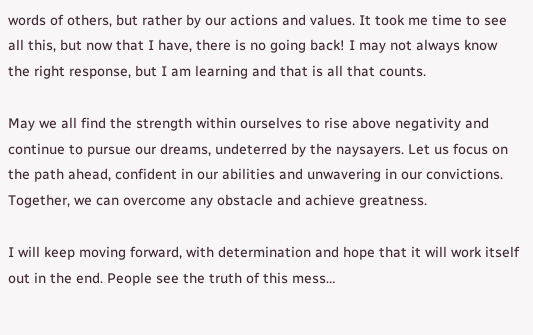words of others, but rather by our actions and values. It took me time to see all this, but now that I have, there is no going back! I may not always know the right response, but I am learning and that is all that counts.

May we all find the strength within ourselves to rise above negativity and continue to pursue our dreams, undeterred by the naysayers. Let us focus on the path ahead, confident in our abilities and unwavering in our convictions. Together, we can overcome any obstacle and achieve greatness.

I will keep moving forward, with determination and hope that it will work itself out in the end. People see the truth of this mess…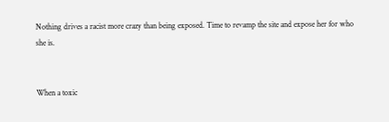Nothing drives a racist more crazy than being exposed. Time to revamp the site and expose her for who she is.


When a toxic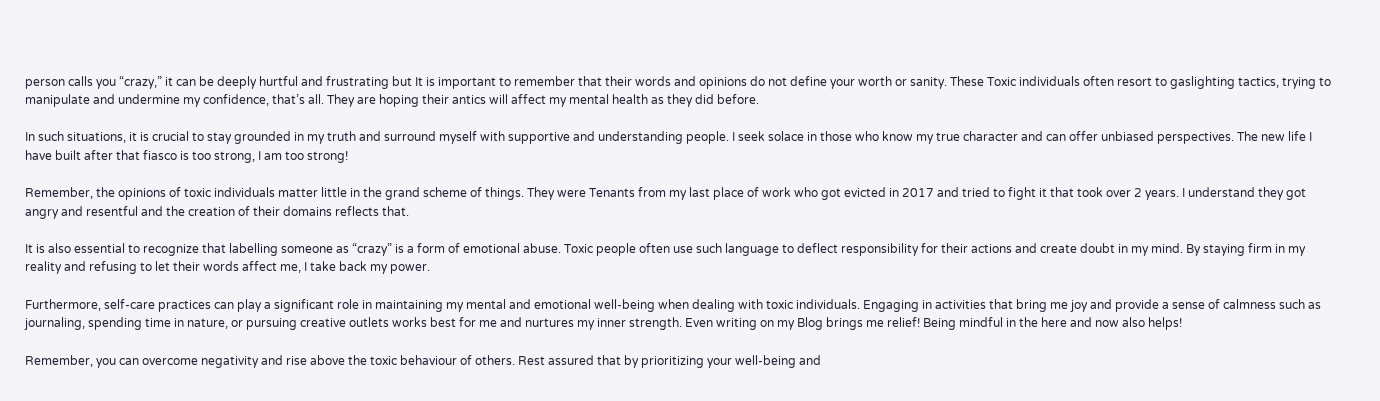person calls you “crazy,” it can be deeply hurtful and frustrating but It is important to remember that their words and opinions do not define your worth or sanity. These Toxic individuals often resort to gaslighting tactics, trying to manipulate and undermine my confidence, that’s all. They are hoping their antics will affect my mental health as they did before.

In such situations, it is crucial to stay grounded in my truth and surround myself with supportive and understanding people. I seek solace in those who know my true character and can offer unbiased perspectives. The new life I have built after that fiasco is too strong, I am too strong!

Remember, the opinions of toxic individuals matter little in the grand scheme of things. They were Tenants from my last place of work who got evicted in 2017 and tried to fight it that took over 2 years. I understand they got angry and resentful and the creation of their domains reflects that.

It is also essential to recognize that labelling someone as “crazy” is a form of emotional abuse. Toxic people often use such language to deflect responsibility for their actions and create doubt in my mind. By staying firm in my reality and refusing to let their words affect me, I take back my power.

Furthermore, self-care practices can play a significant role in maintaining my mental and emotional well-being when dealing with toxic individuals. Engaging in activities that bring me joy and provide a sense of calmness such as journaling, spending time in nature, or pursuing creative outlets works best for me and nurtures my inner strength. Even writing on my Blog brings me relief! Being mindful in the here and now also helps!

Remember, you can overcome negativity and rise above the toxic behaviour of others. Rest assured that by prioritizing your well-being and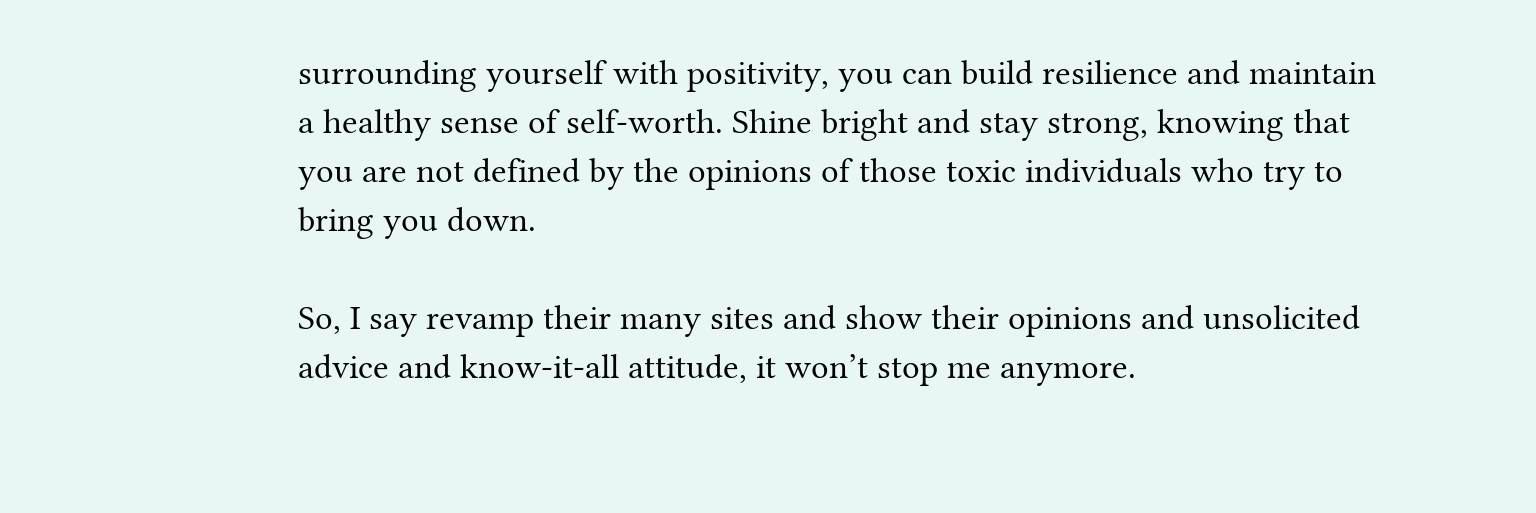surrounding yourself with positivity, you can build resilience and maintain a healthy sense of self-worth. Shine bright and stay strong, knowing that you are not defined by the opinions of those toxic individuals who try to bring you down.

So, I say revamp their many sites and show their opinions and unsolicited advice and know-it-all attitude, it won’t stop me anymore.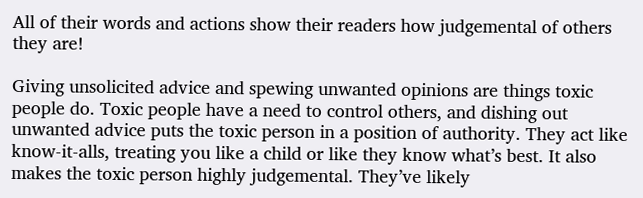All of their words and actions show their readers how judgemental of others they are!

Giving unsolicited advice and spewing unwanted opinions are things toxic people do. Toxic people have a need to control others, and dishing out unwanted advice puts the toxic person in a position of authority. They act like know-it-alls, treating you like a child or like they know what’s best. It also makes the toxic person highly judgemental. They’ve likely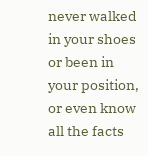never walked in your shoes or been in your position, or even know all the facts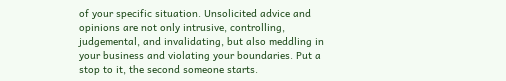of your specific situation. Unsolicited advice and opinions are not only intrusive, controlling, judgemental, and invalidating, but also meddling in your business and violating your boundaries. Put a stop to it, the second someone starts.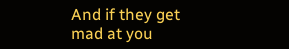And if they get mad at you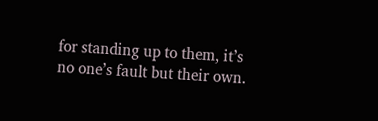for standing up to them, it’s no one’s fault but their own.